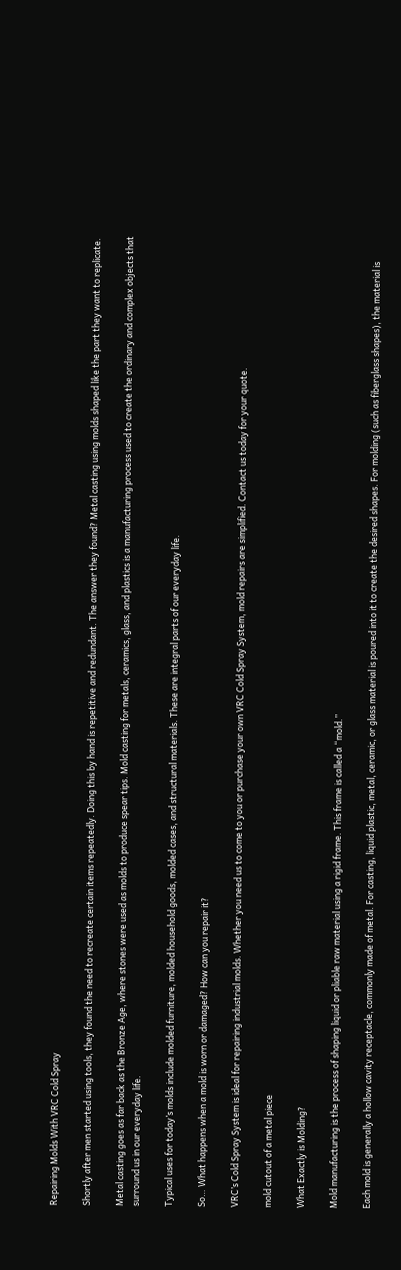Repairing Molds With VRC Cold Spray

Shortly after men started using tools, they found the need to recreate certain items repeatedly. Doing this by hand is repetitive and redundant. The answer they found? Metal casting using molds shaped like the part they want to replicate.

Metal casting goes as far back as the Bronze Age, where stones were used as molds to produce spear tips. Mold casting for metals, ceramics, glass, and plastics is a manufacturing process used to create the ordinary and complex objects that surround us in our everyday life.

Typical uses for today’s molds include molded furniture, molded household goods, molded cases, and structural materials. These are integral parts of our everyday life.

So… What happens when a mold is worn or damaged? How can you repair it?

VRC’s Cold Spray System is ideal for repairing industrial molds. Whether you need us to come to you or purchase your own VRC Cold Spray System, mold repairs are simplified. Contact us today for your quote.

mold cutout of a metal piece

What Exactly is Molding?

Mold manufacturing is the process of shaping liquid or pliable raw material using a rigid frame. This frame is called a “mold.”

Each mold is generally a hollow cavity receptacle, commonly made of metal. For casting, liquid plastic, metal, ceramic, or glass material is poured into it to create the desired shapes. For molding (such as fiberglass shapes), the material is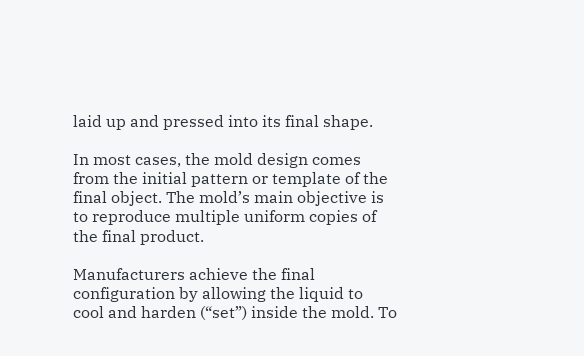laid up and pressed into its final shape.

In most cases, the mold design comes from the initial pattern or template of the final object. The mold’s main objective is to reproduce multiple uniform copies of the final product.

Manufacturers achieve the final configuration by allowing the liquid to cool and harden (“set”) inside the mold. To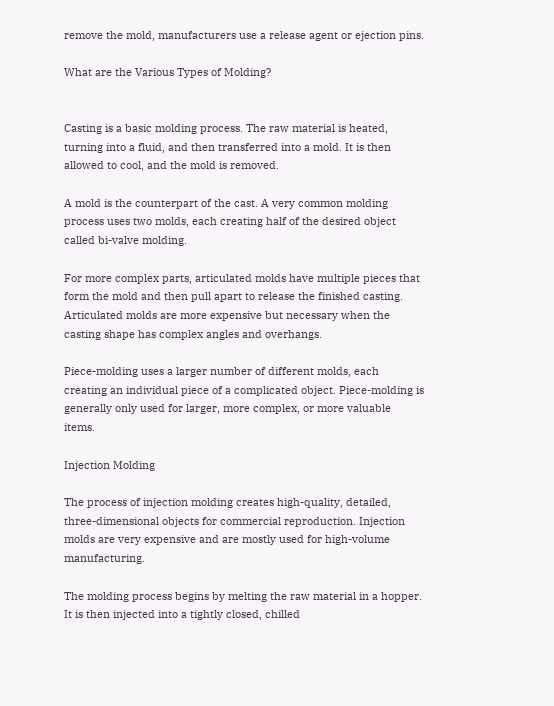remove the mold, manufacturers use a release agent or ejection pins.

What are the Various Types of Molding?


Casting is a basic molding process. The raw material is heated, turning into a fluid, and then transferred into a mold. It is then allowed to cool, and the mold is removed.

A mold is the counterpart of the cast. A very common molding process uses two molds, each creating half of the desired object called bi-valve molding.

For more complex parts, articulated molds have multiple pieces that form the mold and then pull apart to release the finished casting. Articulated molds are more expensive but necessary when the casting shape has complex angles and overhangs.

Piece-molding uses a larger number of different molds, each creating an individual piece of a complicated object. Piece-molding is generally only used for larger, more complex, or more valuable items.

Injection Molding

The process of injection molding creates high-quality, detailed, three-dimensional objects for commercial reproduction. Injection molds are very expensive and are mostly used for high-volume manufacturing.

The molding process begins by melting the raw material in a hopper. It is then injected into a tightly closed, chilled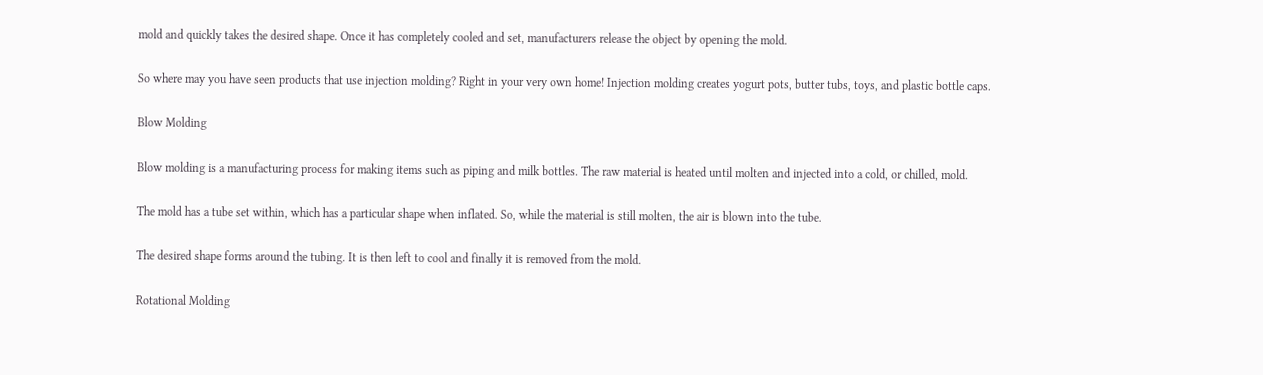mold and quickly takes the desired shape. Once it has completely cooled and set, manufacturers release the object by opening the mold.

So where may you have seen products that use injection molding? Right in your very own home! Injection molding creates yogurt pots, butter tubs, toys, and plastic bottle caps.

Blow Molding

Blow molding is a manufacturing process for making items such as piping and milk bottles. The raw material is heated until molten and injected into a cold, or chilled, mold.

The mold has a tube set within, which has a particular shape when inflated. So, while the material is still molten, the air is blown into the tube.

The desired shape forms around the tubing. It is then left to cool and finally it is removed from the mold.

Rotational Molding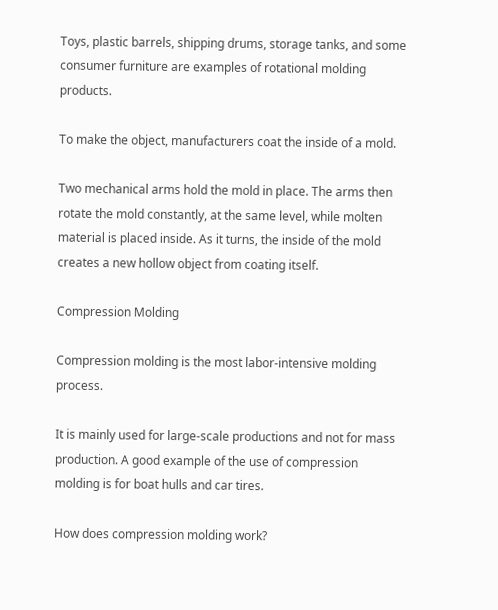Toys, plastic barrels, shipping drums, storage tanks, and some consumer furniture are examples of rotational molding products.

To make the object, manufacturers coat the inside of a mold.

Two mechanical arms hold the mold in place. The arms then rotate the mold constantly, at the same level, while molten material is placed inside. As it turns, the inside of the mold creates a new hollow object from coating itself.

Compression Molding

Compression molding is the most labor-intensive molding process.

It is mainly used for large-scale productions and not for mass production. A good example of the use of compression molding is for boat hulls and car tires.

How does compression molding work?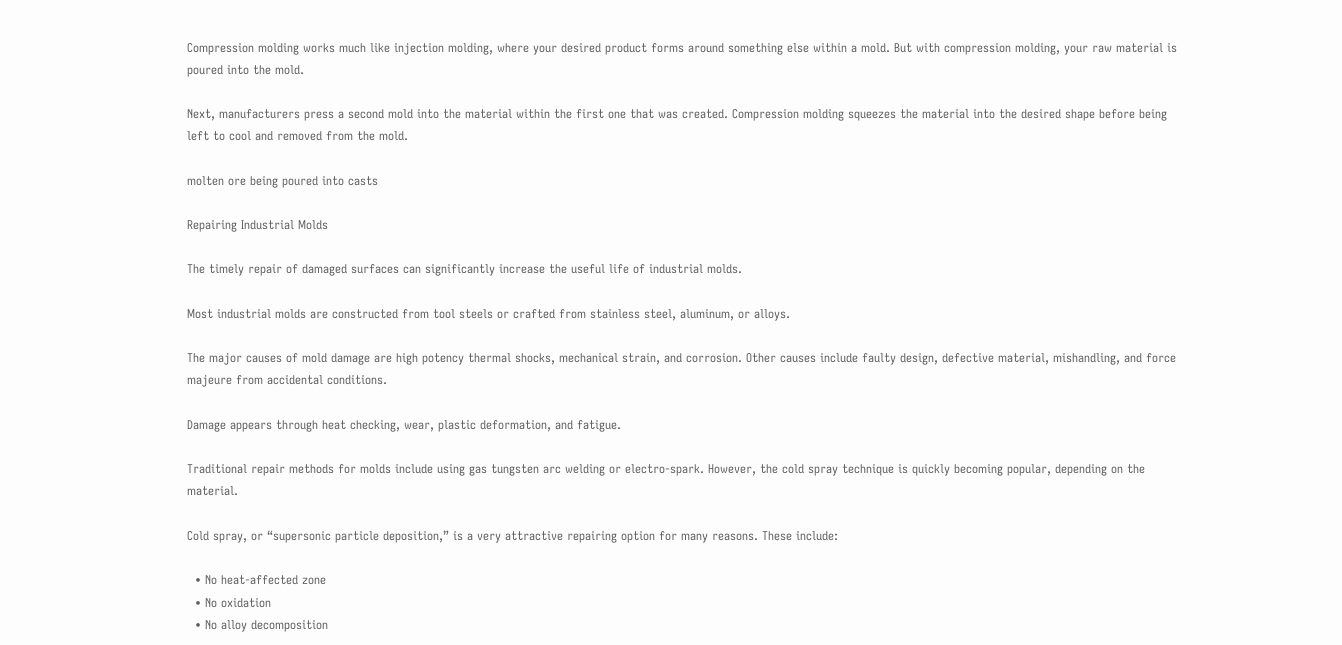Compression molding works much like injection molding, where your desired product forms around something else within a mold. But with compression molding, your raw material is poured into the mold.

Next, manufacturers press a second mold into the material within the first one that was created. Compression molding squeezes the material into the desired shape before being left to cool and removed from the mold.

molten ore being poured into casts

Repairing Industrial Molds

The timely repair of damaged surfaces can significantly increase the useful life of industrial molds.

Most industrial molds are constructed from tool steels or crafted from stainless steel, aluminum, or alloys.

The major causes of mold damage are high potency thermal shocks, mechanical strain, and corrosion. Other causes include faulty design, defective material, mishandling, and force majeure from accidental conditions.

Damage appears through heat checking, wear, plastic deformation, and fatigue.

Traditional repair methods for molds include using gas tungsten arc welding or electro-spark. However, the cold spray technique is quickly becoming popular, depending on the material.

Cold spray, or “supersonic particle deposition,” is a very attractive repairing option for many reasons. These include:

  • No heat-affected zone
  • No oxidation
  • No alloy decomposition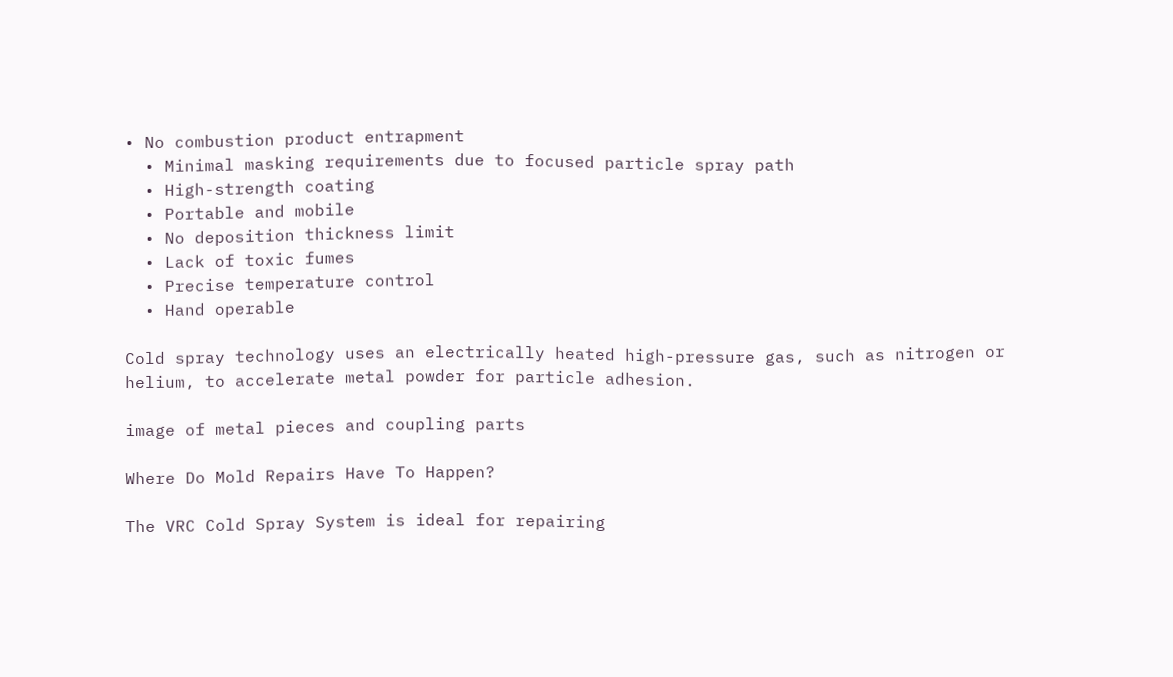• No combustion product entrapment
  • Minimal masking requirements due to focused particle spray path
  • High-strength coating
  • Portable and mobile
  • No deposition thickness limit
  • Lack of toxic fumes
  • Precise temperature control
  • Hand operable

Cold spray technology uses an electrically heated high-pressure gas, such as nitrogen or helium, to accelerate metal powder for particle adhesion.

image of metal pieces and coupling parts

Where Do Mold Repairs Have To Happen?

The VRC Cold Spray System is ideal for repairing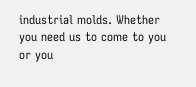industrial molds. Whether you need us to come to you or you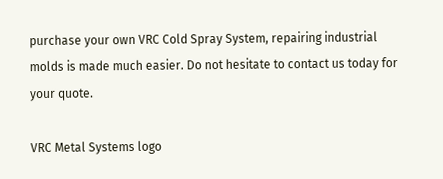purchase your own VRC Cold Spray System, repairing industrial molds is made much easier. Do not hesitate to contact us today for your quote.

VRC Metal Systems logo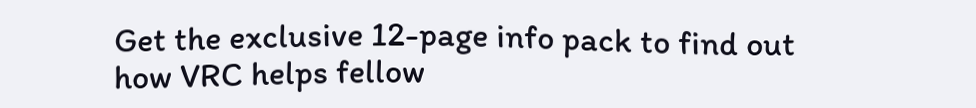Get the exclusive 12-page info pack to find out how VRC helps fellow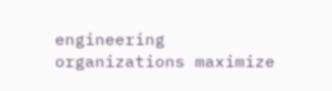engineering organizations maximize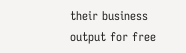their business output for free